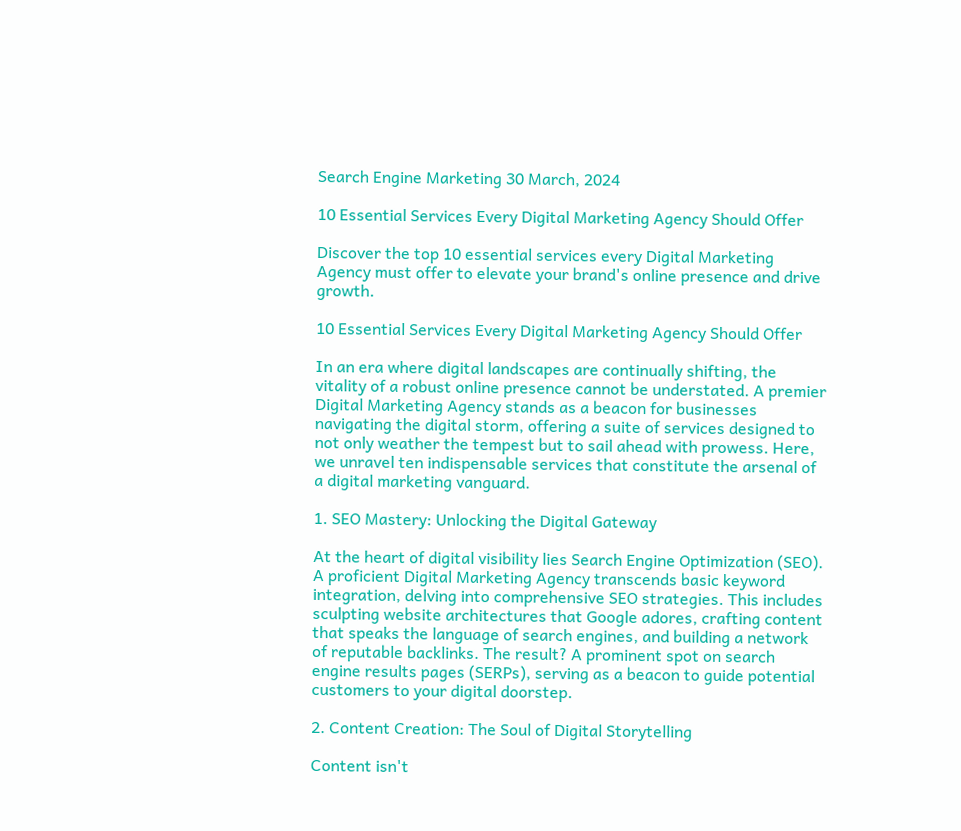Search Engine Marketing 30 March, 2024

10 Essential Services Every Digital Marketing Agency Should Offer

Discover the top 10 essential services every Digital Marketing Agency must offer to elevate your brand's online presence and drive growth.

10 Essential Services Every Digital Marketing Agency Should Offer

In an era where digital landscapes are continually shifting, the vitality of a robust online presence cannot be understated. A premier Digital Marketing Agency stands as a beacon for businesses navigating the digital storm, offering a suite of services designed to not only weather the tempest but to sail ahead with prowess. Here, we unravel ten indispensable services that constitute the arsenal of a digital marketing vanguard.

1. SEO Mastery: Unlocking the Digital Gateway

At the heart of digital visibility lies Search Engine Optimization (SEO). A proficient Digital Marketing Agency transcends basic keyword integration, delving into comprehensive SEO strategies. This includes sculpting website architectures that Google adores, crafting content that speaks the language of search engines, and building a network of reputable backlinks. The result? A prominent spot on search engine results pages (SERPs), serving as a beacon to guide potential customers to your digital doorstep.

2. Content Creation: The Soul of Digital Storytelling

Content isn't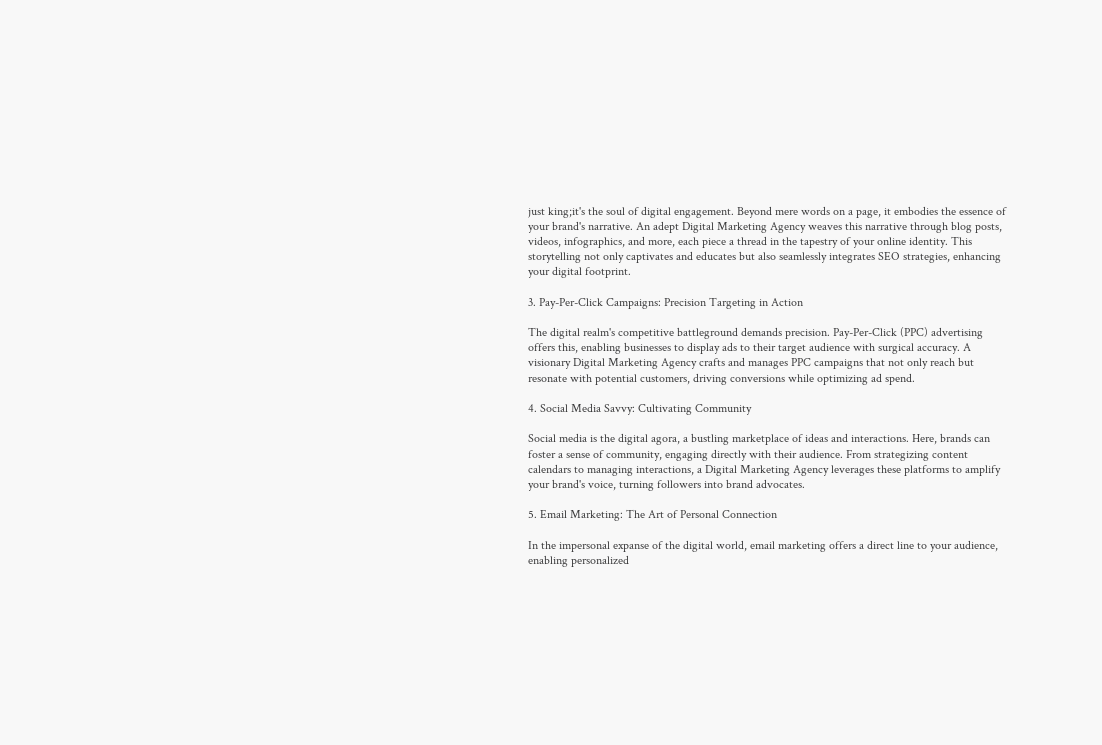just king;it's the soul of digital engagement. Beyond mere words on a page, it embodies the essence of your brand's narrative. An adept Digital Marketing Agency weaves this narrative through blog posts, videos, infographics, and more, each piece a thread in the tapestry of your online identity. This storytelling not only captivates and educates but also seamlessly integrates SEO strategies, enhancing your digital footprint.

3. Pay-Per-Click Campaigns: Precision Targeting in Action

The digital realm's competitive battleground demands precision. Pay-Per-Click (PPC) advertising offers this, enabling businesses to display ads to their target audience with surgical accuracy. A visionary Digital Marketing Agency crafts and manages PPC campaigns that not only reach but resonate with potential customers, driving conversions while optimizing ad spend.

4. Social Media Savvy: Cultivating Community

Social media is the digital agora, a bustling marketplace of ideas and interactions. Here, brands can foster a sense of community, engaging directly with their audience. From strategizing content calendars to managing interactions, a Digital Marketing Agency leverages these platforms to amplify your brand's voice, turning followers into brand advocates.

5. Email Marketing: The Art of Personal Connection

In the impersonal expanse of the digital world, email marketing offers a direct line to your audience, enabling personalized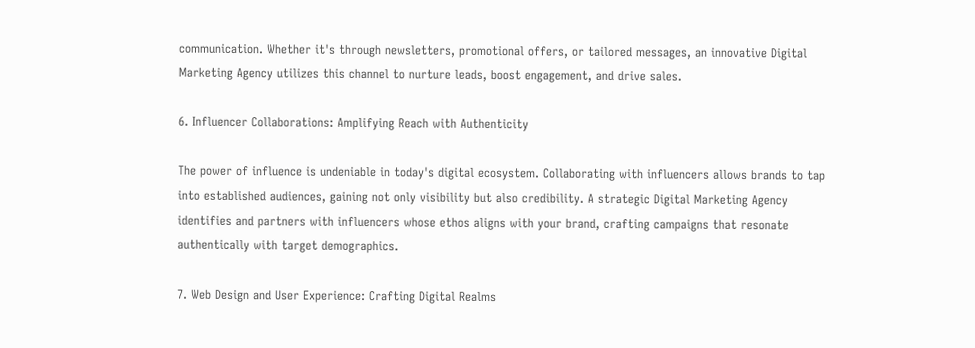communication. Whether it's through newsletters, promotional offers, or tailored messages, an innovative Digital Marketing Agency utilizes this channel to nurture leads, boost engagement, and drive sales.

6. Influencer Collaborations: Amplifying Reach with Authenticity

The power of influence is undeniable in today's digital ecosystem. Collaborating with influencers allows brands to tap into established audiences, gaining not only visibility but also credibility. A strategic Digital Marketing Agency identifies and partners with influencers whose ethos aligns with your brand, crafting campaigns that resonate authentically with target demographics.

7. Web Design and User Experience: Crafting Digital Realms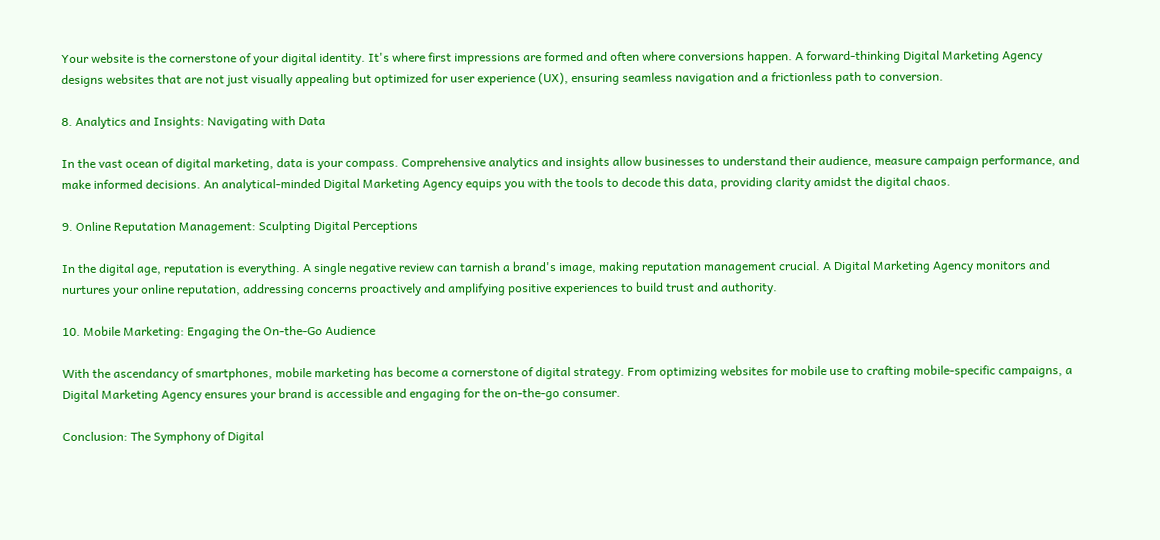Your website is the cornerstone of your digital identity. It's where first impressions are formed and often where conversions happen. A forward-thinking Digital Marketing Agency designs websites that are not just visually appealing but optimized for user experience (UX), ensuring seamless navigation and a frictionless path to conversion.

8. Analytics and Insights: Navigating with Data

In the vast ocean of digital marketing, data is your compass. Comprehensive analytics and insights allow businesses to understand their audience, measure campaign performance, and make informed decisions. An analytical-minded Digital Marketing Agency equips you with the tools to decode this data, providing clarity amidst the digital chaos.

9. Online Reputation Management: Sculpting Digital Perceptions

In the digital age, reputation is everything. A single negative review can tarnish a brand's image, making reputation management crucial. A Digital Marketing Agency monitors and nurtures your online reputation, addressing concerns proactively and amplifying positive experiences to build trust and authority.

10. Mobile Marketing: Engaging the On-the-Go Audience

With the ascendancy of smartphones, mobile marketing has become a cornerstone of digital strategy. From optimizing websites for mobile use to crafting mobile-specific campaigns, a Digital Marketing Agency ensures your brand is accessible and engaging for the on-the-go consumer.

Conclusion: The Symphony of Digital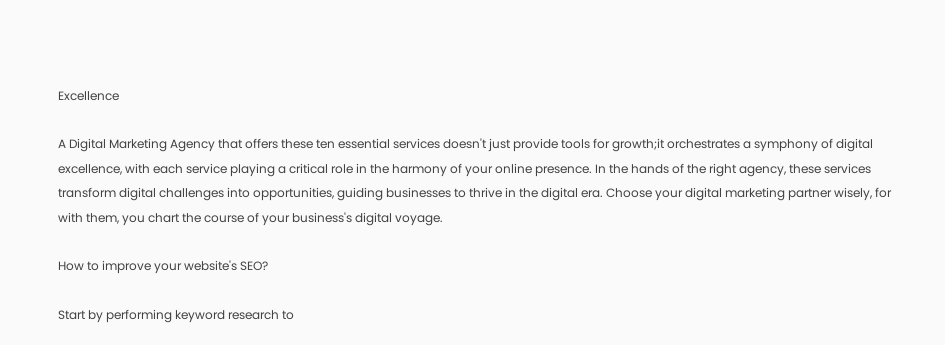Excellence

A Digital Marketing Agency that offers these ten essential services doesn't just provide tools for growth;it orchestrates a symphony of digital excellence, with each service playing a critical role in the harmony of your online presence. In the hands of the right agency, these services transform digital challenges into opportunities, guiding businesses to thrive in the digital era. Choose your digital marketing partner wisely, for with them, you chart the course of your business's digital voyage.

How to improve your website's SEO?

Start by performing keyword research to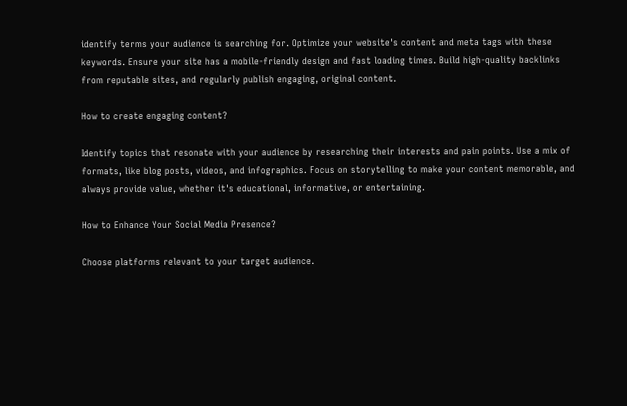identify terms your audience is searching for. Optimize your website's content and meta tags with these keywords. Ensure your site has a mobile-friendly design and fast loading times. Build high-quality backlinks from reputable sites, and regularly publish engaging, original content.

How to create engaging content?

Identify topics that resonate with your audience by researching their interests and pain points. Use a mix of formats, like blog posts, videos, and infographics. Focus on storytelling to make your content memorable, and always provide value, whether it's educational, informative, or entertaining.

How to Enhance Your Social Media Presence?

Choose platforms relevant to your target audience.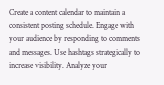Create a content calendar to maintain a consistent posting schedule. Engage with your audience by responding to comments and messages. Use hashtags strategically to increase visibility. Analyze your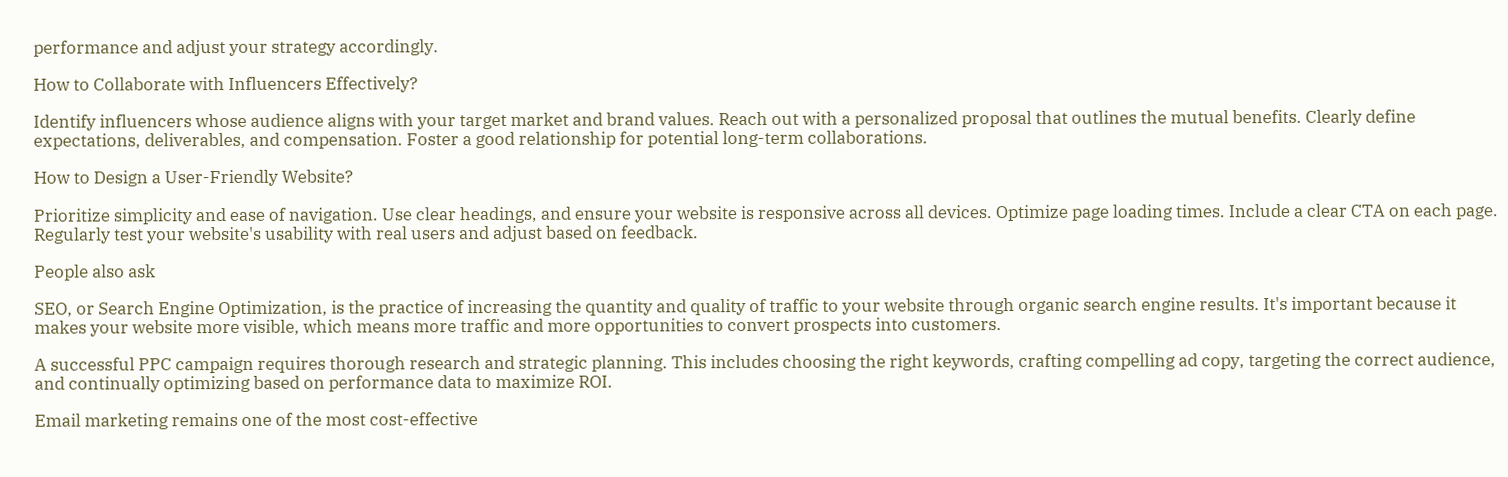performance and adjust your strategy accordingly.

How to Collaborate with Influencers Effectively?

Identify influencers whose audience aligns with your target market and brand values. Reach out with a personalized proposal that outlines the mutual benefits. Clearly define expectations, deliverables, and compensation. Foster a good relationship for potential long-term collaborations.

How to Design a User-Friendly Website?

Prioritize simplicity and ease of navigation. Use clear headings, and ensure your website is responsive across all devices. Optimize page loading times. Include a clear CTA on each page. Regularly test your website's usability with real users and adjust based on feedback.

People also ask

SEO, or Search Engine Optimization, is the practice of increasing the quantity and quality of traffic to your website through organic search engine results. It's important because it makes your website more visible, which means more traffic and more opportunities to convert prospects into customers.

A successful PPC campaign requires thorough research and strategic planning. This includes choosing the right keywords, crafting compelling ad copy, targeting the correct audience, and continually optimizing based on performance data to maximize ROI.

Email marketing remains one of the most cost-effective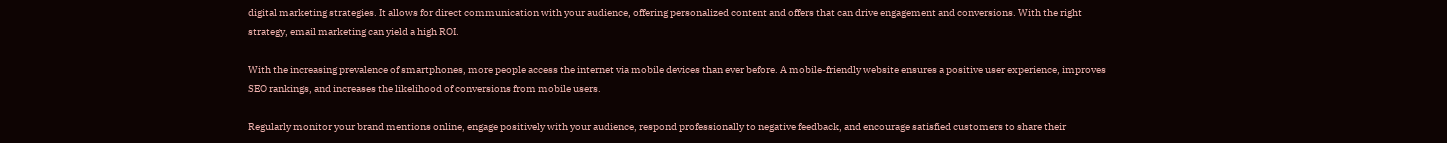digital marketing strategies. It allows for direct communication with your audience, offering personalized content and offers that can drive engagement and conversions. With the right strategy, email marketing can yield a high ROI.

With the increasing prevalence of smartphones, more people access the internet via mobile devices than ever before. A mobile-friendly website ensures a positive user experience, improves SEO rankings, and increases the likelihood of conversions from mobile users.

Regularly monitor your brand mentions online, engage positively with your audience, respond professionally to negative feedback, and encourage satisfied customers to share their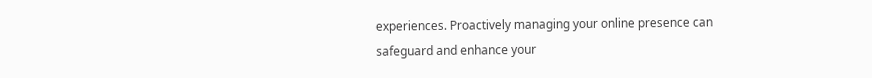experiences. Proactively managing your online presence can safeguard and enhance your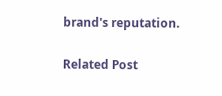brand's reputation.

Related Post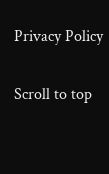Privacy Policy

Scroll to top